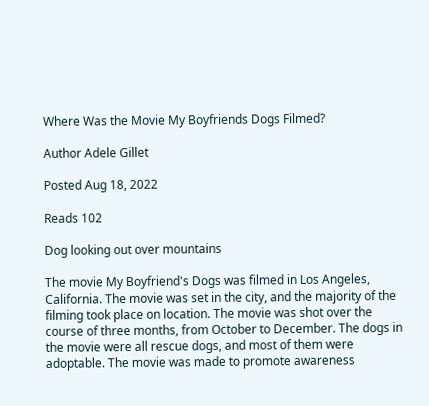Where Was the Movie My Boyfriends Dogs Filmed?

Author Adele Gillet

Posted Aug 18, 2022

Reads 102

Dog looking out over mountains

The movie My Boyfriend's Dogs was filmed in Los Angeles, California. The movie was set in the city, and the majority of the filming took place on location. The movie was shot over the course of three months, from October to December. The dogs in the movie were all rescue dogs, and most of them were adoptable. The movie was made to promote awareness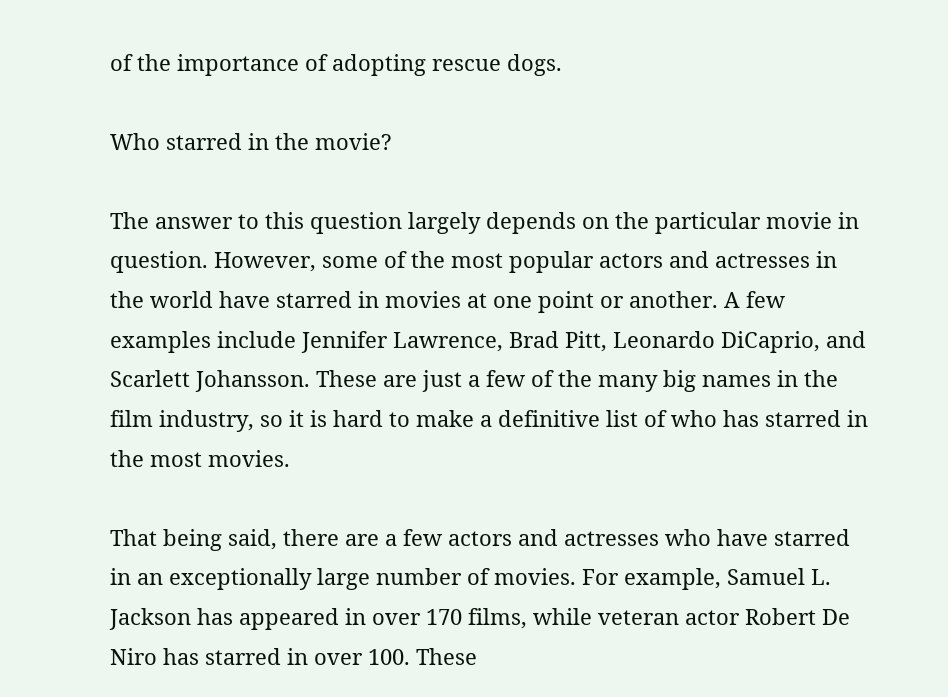of the importance of adopting rescue dogs.

Who starred in the movie?

The answer to this question largely depends on the particular movie in question. However, some of the most popular actors and actresses in the world have starred in movies at one point or another. A few examples include Jennifer Lawrence, Brad Pitt, Leonardo DiCaprio, and Scarlett Johansson. These are just a few of the many big names in the film industry, so it is hard to make a definitive list of who has starred in the most movies.

That being said, there are a few actors and actresses who have starred in an exceptionally large number of movies. For example, Samuel L. Jackson has appeared in over 170 films, while veteran actor Robert De Niro has starred in over 100. These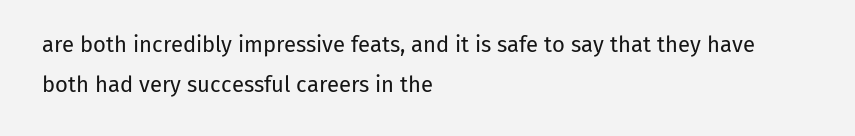are both incredibly impressive feats, and it is safe to say that they have both had very successful careers in the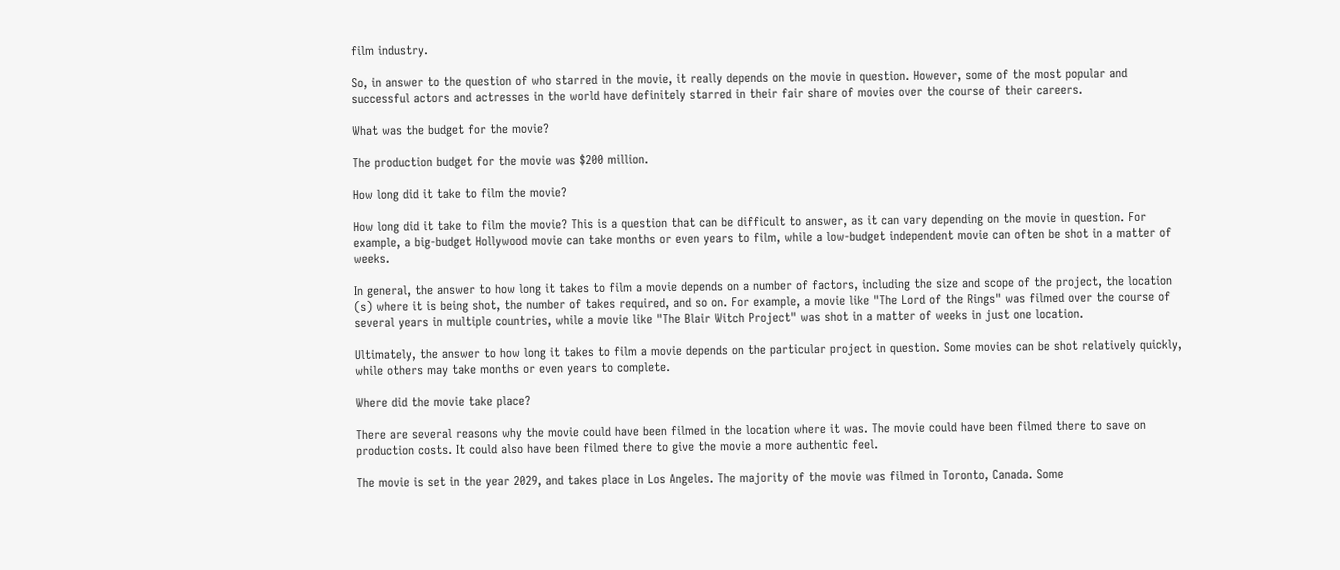film industry.

So, in answer to the question of who starred in the movie, it really depends on the movie in question. However, some of the most popular and successful actors and actresses in the world have definitely starred in their fair share of movies over the course of their careers.

What was the budget for the movie?

The production budget for the movie was $200 million.

How long did it take to film the movie?

How long did it take to film the movie? This is a question that can be difficult to answer, as it can vary depending on the movie in question. For example, a big-budget Hollywood movie can take months or even years to film, while a low-budget independent movie can often be shot in a matter of weeks.

In general, the answer to how long it takes to film a movie depends on a number of factors, including the size and scope of the project, the location (s) where it is being shot, the number of takes required, and so on. For example, a movie like "The Lord of the Rings" was filmed over the course of several years in multiple countries, while a movie like "The Blair Witch Project" was shot in a matter of weeks in just one location.

Ultimately, the answer to how long it takes to film a movie depends on the particular project in question. Some movies can be shot relatively quickly, while others may take months or even years to complete.

Where did the movie take place?

There are several reasons why the movie could have been filmed in the location where it was. The movie could have been filmed there to save on production costs. It could also have been filmed there to give the movie a more authentic feel.

The movie is set in the year 2029, and takes place in Los Angeles. The majority of the movie was filmed in Toronto, Canada. Some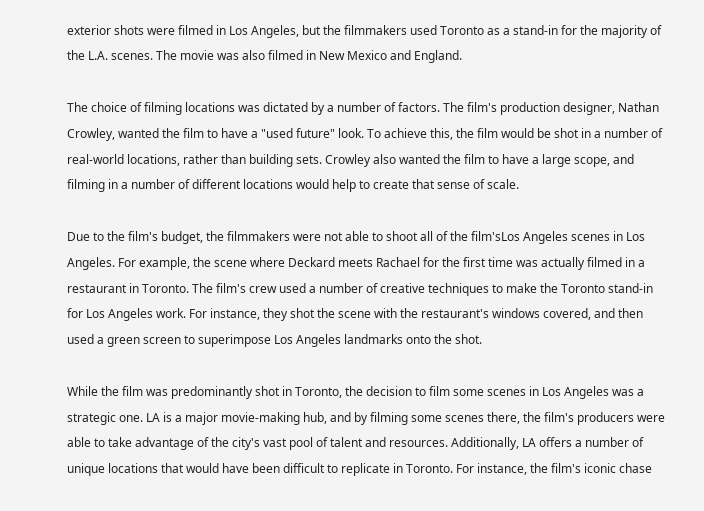exterior shots were filmed in Los Angeles, but the filmmakers used Toronto as a stand-in for the majority of the L.A. scenes. The movie was also filmed in New Mexico and England.

The choice of filming locations was dictated by a number of factors. The film's production designer, Nathan Crowley, wanted the film to have a "used future" look. To achieve this, the film would be shot in a number of real-world locations, rather than building sets. Crowley also wanted the film to have a large scope, and filming in a number of different locations would help to create that sense of scale.

Due to the film's budget, the filmmakers were not able to shoot all of the film'sLos Angeles scenes in Los Angeles. For example, the scene where Deckard meets Rachael for the first time was actually filmed in a restaurant in Toronto. The film's crew used a number of creative techniques to make the Toronto stand-in for Los Angeles work. For instance, they shot the scene with the restaurant's windows covered, and then used a green screen to superimpose Los Angeles landmarks onto the shot.

While the film was predominantly shot in Toronto, the decision to film some scenes in Los Angeles was a strategic one. LA is a major movie-making hub, and by filming some scenes there, the film's producers were able to take advantage of the city's vast pool of talent and resources. Additionally, LA offers a number of unique locations that would have been difficult to replicate in Toronto. For instance, the film's iconic chase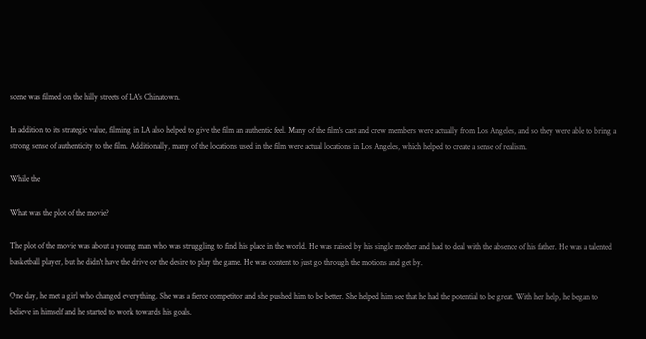scene was filmed on the hilly streets of LA's Chinatown.

In addition to its strategic value, filming in LA also helped to give the film an authentic feel. Many of the film's cast and crew members were actually from Los Angeles, and so they were able to bring a strong sense of authenticity to the film. Additionally, many of the locations used in the film were actual locations in Los Angeles, which helped to create a sense of realism.

While the

What was the plot of the movie?

The plot of the movie was about a young man who was struggling to find his place in the world. He was raised by his single mother and had to deal with the absence of his father. He was a talented basketball player, but he didn't have the drive or the desire to play the game. He was content to just go through the motions and get by.

One day, he met a girl who changed everything. She was a fierce competitor and she pushed him to be better. She helped him see that he had the potential to be great. With her help, he began to believe in himself and he started to work towards his goals.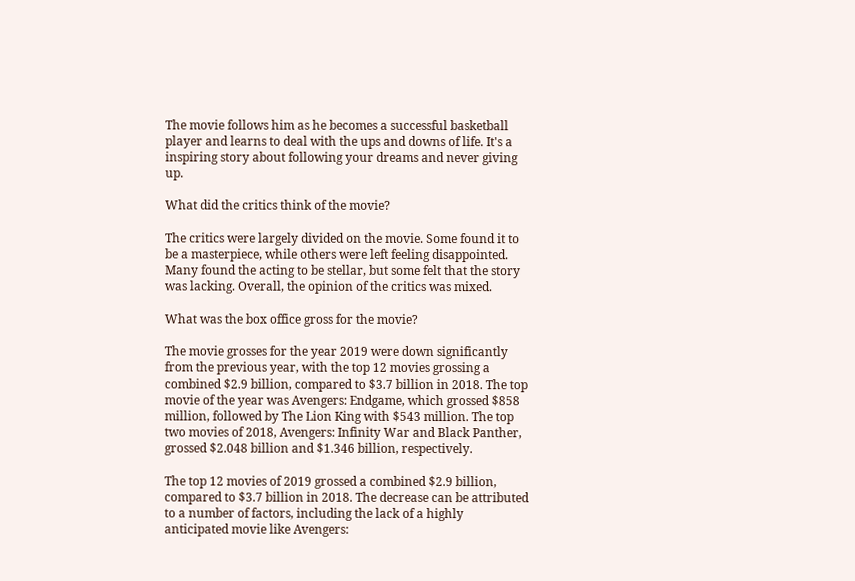The movie follows him as he becomes a successful basketball player and learns to deal with the ups and downs of life. It's a inspiring story about following your dreams and never giving up.

What did the critics think of the movie?

The critics were largely divided on the movie. Some found it to be a masterpiece, while others were left feeling disappointed. Many found the acting to be stellar, but some felt that the story was lacking. Overall, the opinion of the critics was mixed.

What was the box office gross for the movie?

The movie grosses for the year 2019 were down significantly from the previous year, with the top 12 movies grossing a combined $2.9 billion, compared to $3.7 billion in 2018. The top movie of the year was Avengers: Endgame, which grossed $858 million, followed by The Lion King with $543 million. The top two movies of 2018, Avengers: Infinity War and Black Panther, grossed $2.048 billion and $1.346 billion, respectively.

The top 12 movies of 2019 grossed a combined $2.9 billion, compared to $3.7 billion in 2018. The decrease can be attributed to a number of factors, including the lack of a highly anticipated movie like Avengers: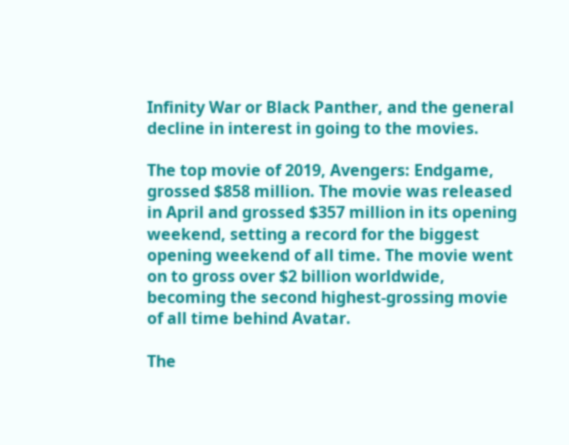Infinity War or Black Panther, and the general decline in interest in going to the movies.

The top movie of 2019, Avengers: Endgame, grossed $858 million. The movie was released in April and grossed $357 million in its opening weekend, setting a record for the biggest opening weekend of all time. The movie went on to gross over $2 billion worldwide, becoming the second highest-grossing movie of all time behind Avatar.

The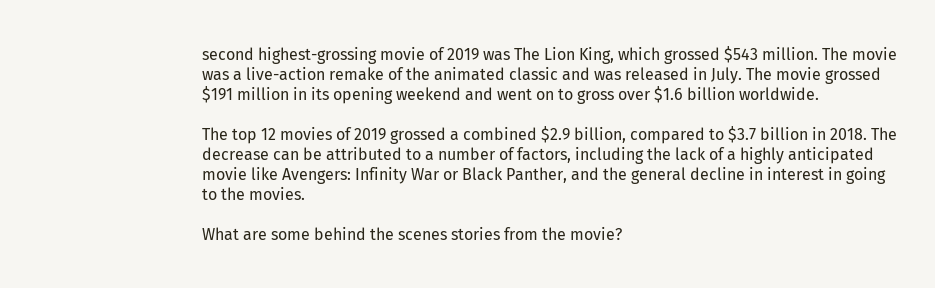second highest-grossing movie of 2019 was The Lion King, which grossed $543 million. The movie was a live-action remake of the animated classic and was released in July. The movie grossed $191 million in its opening weekend and went on to gross over $1.6 billion worldwide.

The top 12 movies of 2019 grossed a combined $2.9 billion, compared to $3.7 billion in 2018. The decrease can be attributed to a number of factors, including the lack of a highly anticipated movie like Avengers: Infinity War or Black Panther, and the general decline in interest in going to the movies.

What are some behind the scenes stories from the movie?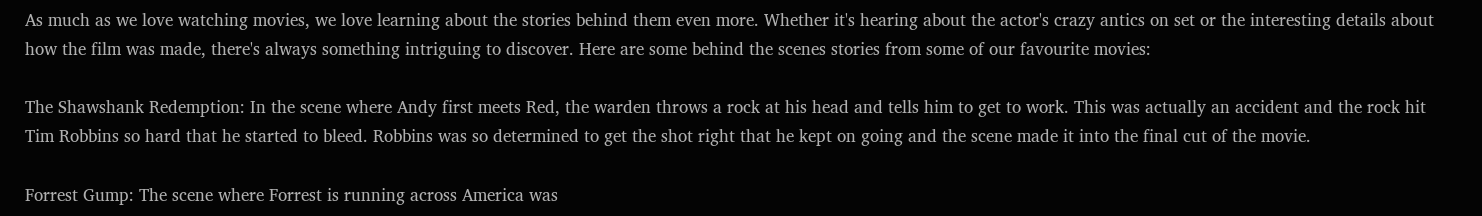As much as we love watching movies, we love learning about the stories behind them even more. Whether it's hearing about the actor's crazy antics on set or the interesting details about how the film was made, there's always something intriguing to discover. Here are some behind the scenes stories from some of our favourite movies:

The Shawshank Redemption: In the scene where Andy first meets Red, the warden throws a rock at his head and tells him to get to work. This was actually an accident and the rock hit Tim Robbins so hard that he started to bleed. Robbins was so determined to get the shot right that he kept on going and the scene made it into the final cut of the movie.

Forrest Gump: The scene where Forrest is running across America was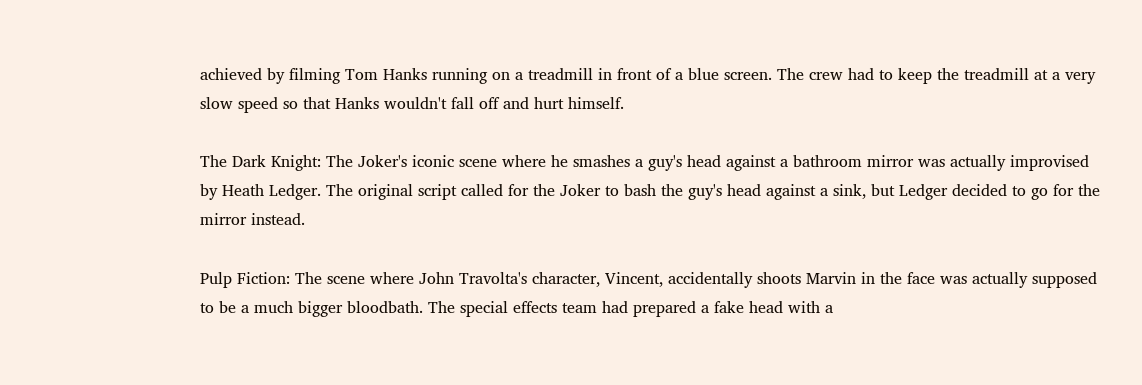achieved by filming Tom Hanks running on a treadmill in front of a blue screen. The crew had to keep the treadmill at a very slow speed so that Hanks wouldn't fall off and hurt himself.

The Dark Knight: The Joker's iconic scene where he smashes a guy's head against a bathroom mirror was actually improvised by Heath Ledger. The original script called for the Joker to bash the guy's head against a sink, but Ledger decided to go for the mirror instead.

Pulp Fiction: The scene where John Travolta's character, Vincent, accidentally shoots Marvin in the face was actually supposed to be a much bigger bloodbath. The special effects team had prepared a fake head with a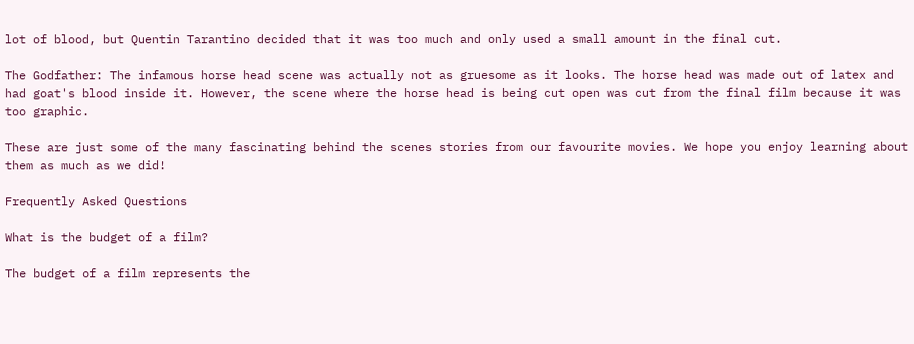lot of blood, but Quentin Tarantino decided that it was too much and only used a small amount in the final cut.

The Godfather: The infamous horse head scene was actually not as gruesome as it looks. The horse head was made out of latex and had goat's blood inside it. However, the scene where the horse head is being cut open was cut from the final film because it was too graphic.

These are just some of the many fascinating behind the scenes stories from our favourite movies. We hope you enjoy learning about them as much as we did!

Frequently Asked Questions

What is the budget of a film?

The budget of a film represents the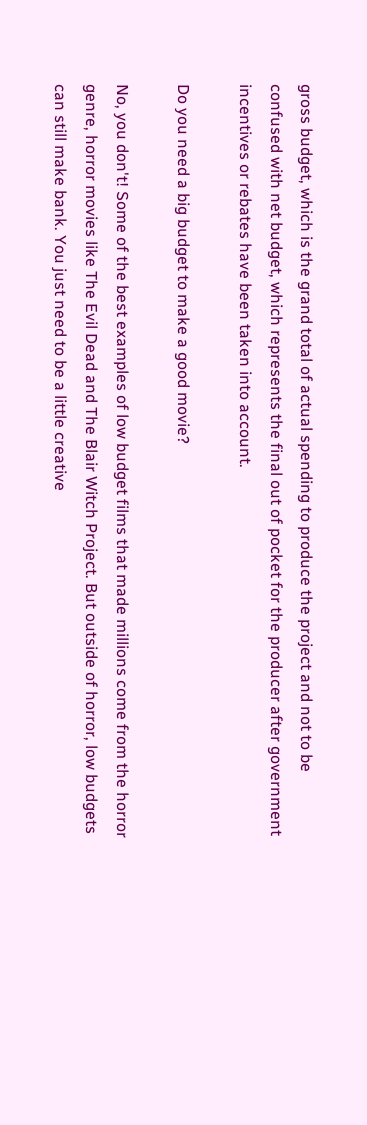gross budget, which is the grand total of actual spending to produce the project and not to be confused with net budget, which represents the final out of pocket for the producer after government incentives or rebates have been taken into account.

Do you need a big budget to make a good movie?

No, you don't! Some of the best examples of low budget films that made millions come from the horror genre, horror movies like The Evil Dead and The Blair Witch Project. But outside of horror, low budgets can still make bank. You just need to be a little creative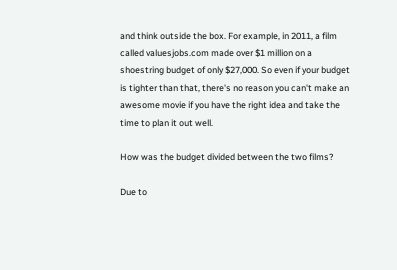and think outside the box. For example, in 2011, a film called valuesjobs.com made over $1 million on a shoestring budget of only $27,000. So even if your budget is tighter than that, there's no reason you can't make an awesome movie if you have the right idea and take the time to plan it out well.

How was the budget divided between the two films?

Due to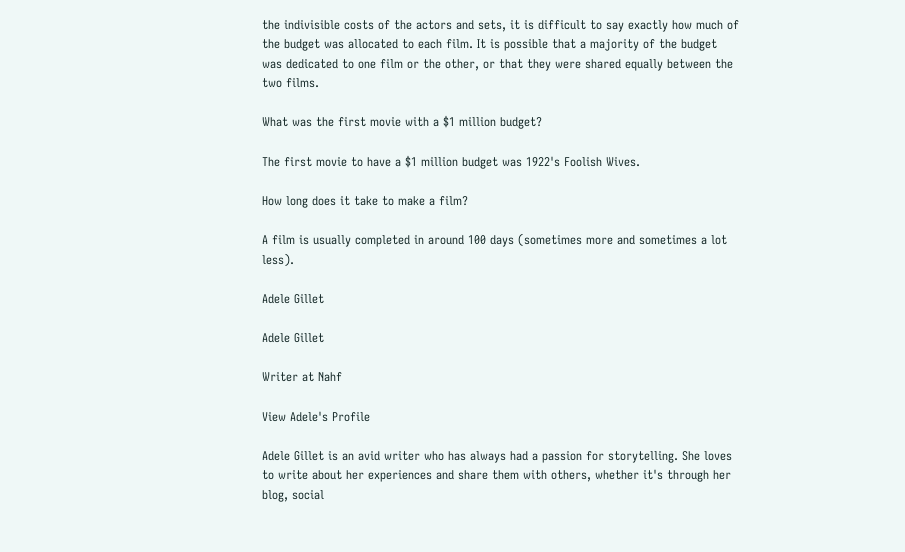the indivisible costs of the actors and sets, it is difficult to say exactly how much of the budget was allocated to each film. It is possible that a majority of the budget was dedicated to one film or the other, or that they were shared equally between the two films.

What was the first movie with a $1 million budget?

The first movie to have a $1 million budget was 1922's Foolish Wives.

How long does it take to make a film?

A film is usually completed in around 100 days (sometimes more and sometimes a lot less).

Adele Gillet

Adele Gillet

Writer at Nahf

View Adele's Profile

Adele Gillet is an avid writer who has always had a passion for storytelling. She loves to write about her experiences and share them with others, whether it's through her blog, social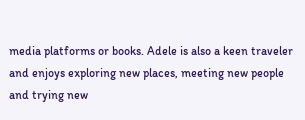media platforms or books. Adele is also a keen traveler and enjoys exploring new places, meeting new people and trying new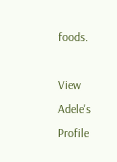foods.

View Adele's Profile